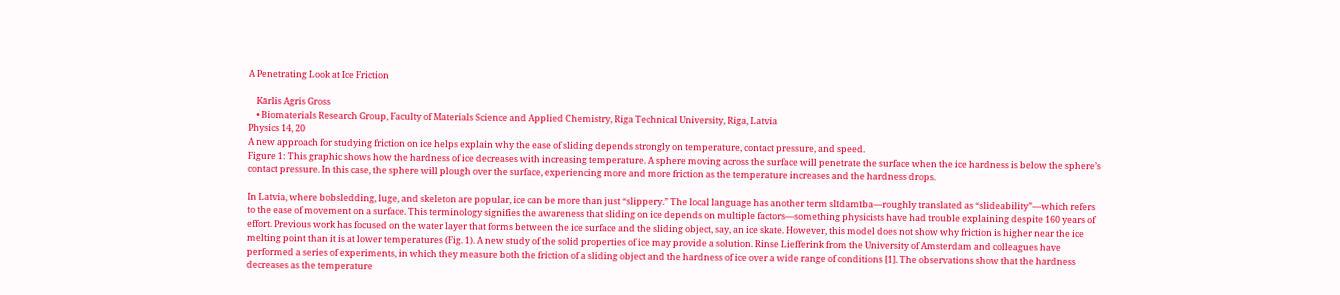A Penetrating Look at Ice Friction

    Kārlis Agris Gross
    • Biomaterials Research Group, Faculty of Materials Science and Applied Chemistry, Riga Technical University, Riga, Latvia
Physics 14, 20
A new approach for studying friction on ice helps explain why the ease of sliding depends strongly on temperature, contact pressure, and speed.
Figure 1: This graphic shows how the hardness of ice decreases with increasing temperature. A sphere moving across the surface will penetrate the surface when the ice hardness is below the sphere’s contact pressure. In this case, the sphere will plough over the surface, experiencing more and more friction as the temperature increases and the hardness drops.

In Latvia, where bobsledding, luge, and skeleton are popular, ice can be more than just “slippery.” The local language has another term slīdamība—roughly translated as “slideability”—which refers to the ease of movement on a surface. This terminology signifies the awareness that sliding on ice depends on multiple factors—something physicists have had trouble explaining despite 160 years of effort. Previous work has focused on the water layer that forms between the ice surface and the sliding object, say, an ice skate. However, this model does not show why friction is higher near the ice melting point than it is at lower temperatures (Fig. 1). A new study of the solid properties of ice may provide a solution. Rinse Liefferink from the University of Amsterdam and colleagues have performed a series of experiments, in which they measure both the friction of a sliding object and the hardness of ice over a wide range of conditions [1]. The observations show that the hardness decreases as the temperature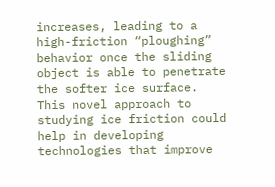increases, leading to a high-friction “ploughing” behavior once the sliding object is able to penetrate the softer ice surface. This novel approach to studying ice friction could help in developing technologies that improve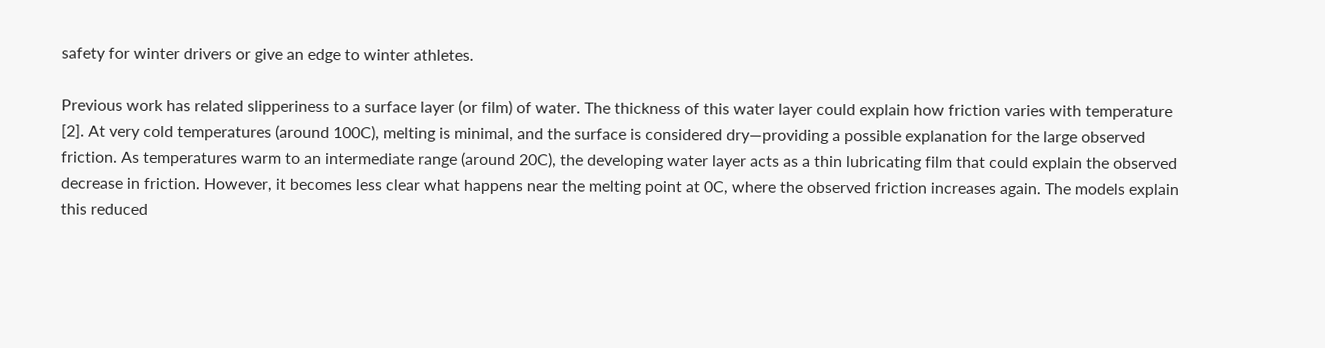safety for winter drivers or give an edge to winter athletes.

Previous work has related slipperiness to a surface layer (or film) of water. The thickness of this water layer could explain how friction varies with temperature [2]. At very cold temperatures (around 100C), melting is minimal, and the surface is considered dry—providing a possible explanation for the large observed friction. As temperatures warm to an intermediate range (around 20C), the developing water layer acts as a thin lubricating film that could explain the observed decrease in friction. However, it becomes less clear what happens near the melting point at 0C, where the observed friction increases again. The models explain this reduced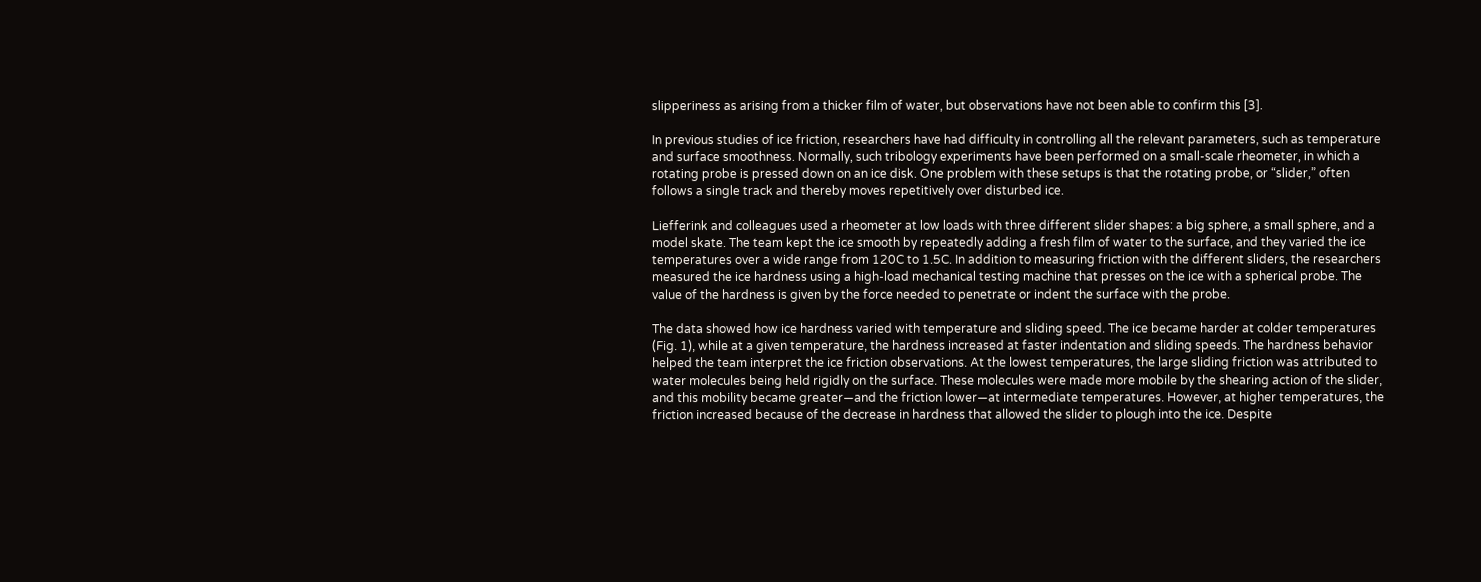slipperiness as arising from a thicker film of water, but observations have not been able to confirm this [3].

In previous studies of ice friction, researchers have had difficulty in controlling all the relevant parameters, such as temperature and surface smoothness. Normally, such tribology experiments have been performed on a small-scale rheometer, in which a rotating probe is pressed down on an ice disk. One problem with these setups is that the rotating probe, or “slider,” often follows a single track and thereby moves repetitively over disturbed ice.

Liefferink and colleagues used a rheometer at low loads with three different slider shapes: a big sphere, a small sphere, and a model skate. The team kept the ice smooth by repeatedly adding a fresh film of water to the surface, and they varied the ice temperatures over a wide range from 120C to 1.5C. In addition to measuring friction with the different sliders, the researchers measured the ice hardness using a high-load mechanical testing machine that presses on the ice with a spherical probe. The value of the hardness is given by the force needed to penetrate or indent the surface with the probe.

The data showed how ice hardness varied with temperature and sliding speed. The ice became harder at colder temperatures (Fig. 1), while at a given temperature, the hardness increased at faster indentation and sliding speeds. The hardness behavior helped the team interpret the ice friction observations. At the lowest temperatures, the large sliding friction was attributed to water molecules being held rigidly on the surface. These molecules were made more mobile by the shearing action of the slider, and this mobility became greater—and the friction lower—at intermediate temperatures. However, at higher temperatures, the friction increased because of the decrease in hardness that allowed the slider to plough into the ice. Despite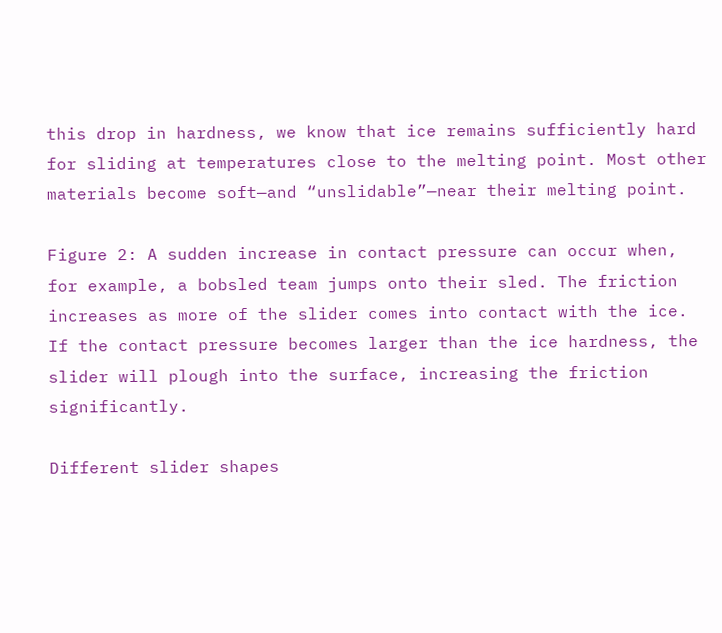this drop in hardness, we know that ice remains sufficiently hard for sliding at temperatures close to the melting point. Most other materials become soft—and “unslidable”—near their melting point.

Figure 2: A sudden increase in contact pressure can occur when, for example, a bobsled team jumps onto their sled. The friction increases as more of the slider comes into contact with the ice. If the contact pressure becomes larger than the ice hardness, the slider will plough into the surface, increasing the friction significantly.

Different slider shapes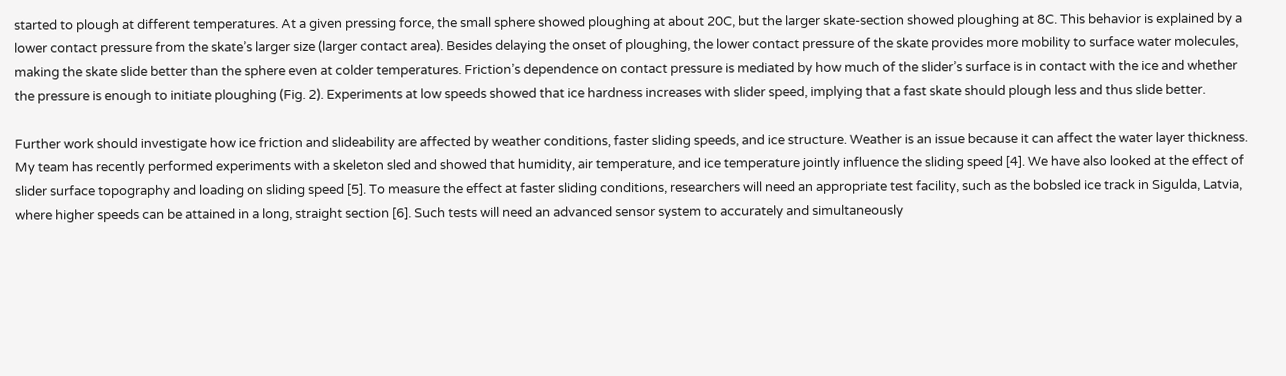started to plough at different temperatures. At a given pressing force, the small sphere showed ploughing at about 20C, but the larger skate-section showed ploughing at 8C. This behavior is explained by a lower contact pressure from the skate’s larger size (larger contact area). Besides delaying the onset of ploughing, the lower contact pressure of the skate provides more mobility to surface water molecules, making the skate slide better than the sphere even at colder temperatures. Friction’s dependence on contact pressure is mediated by how much of the slider’s surface is in contact with the ice and whether the pressure is enough to initiate ploughing (Fig. 2). Experiments at low speeds showed that ice hardness increases with slider speed, implying that a fast skate should plough less and thus slide better.

Further work should investigate how ice friction and slideability are affected by weather conditions, faster sliding speeds, and ice structure. Weather is an issue because it can affect the water layer thickness. My team has recently performed experiments with a skeleton sled and showed that humidity, air temperature, and ice temperature jointly influence the sliding speed [4]. We have also looked at the effect of slider surface topography and loading on sliding speed [5]. To measure the effect at faster sliding conditions, researchers will need an appropriate test facility, such as the bobsled ice track in Sigulda, Latvia, where higher speeds can be attained in a long, straight section [6]. Such tests will need an advanced sensor system to accurately and simultaneously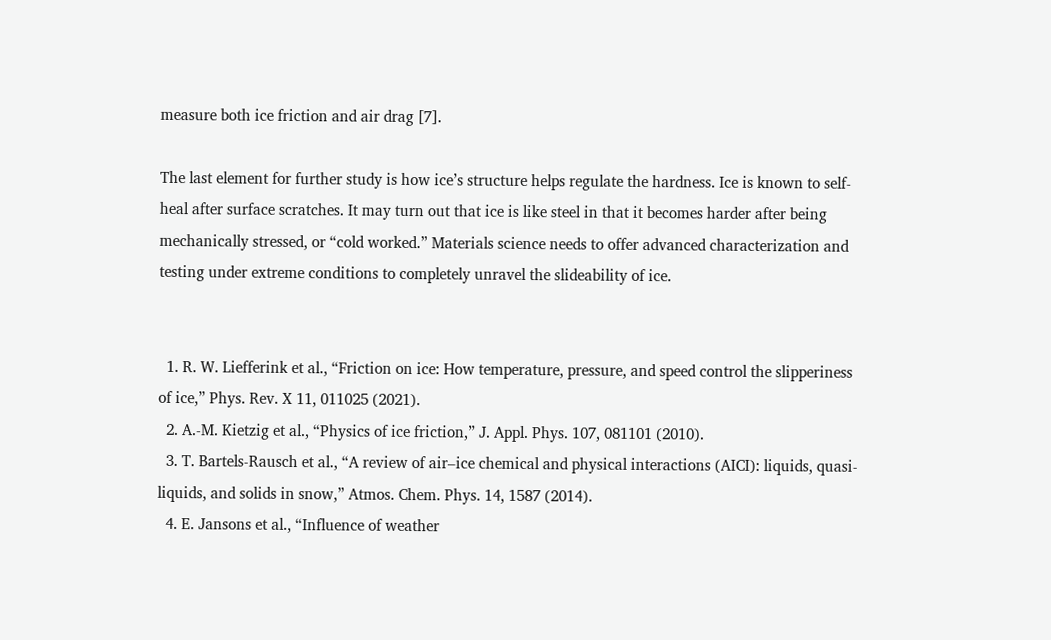measure both ice friction and air drag [7].

The last element for further study is how ice’s structure helps regulate the hardness. Ice is known to self-heal after surface scratches. It may turn out that ice is like steel in that it becomes harder after being mechanically stressed, or “cold worked.” Materials science needs to offer advanced characterization and testing under extreme conditions to completely unravel the slideability of ice.


  1. R. W. Liefferink et al., “Friction on ice: How temperature, pressure, and speed control the slipperiness of ice,” Phys. Rev. X 11, 011025 (2021).
  2. A.-M. Kietzig et al., “Physics of ice friction,” J. Appl. Phys. 107, 081101 (2010).
  3. T. Bartels-Rausch et al., “A review of air–ice chemical and physical interactions (AICI): liquids, quasi-liquids, and solids in snow,” Atmos. Chem. Phys. 14, 1587 (2014).
  4. E. Jansons et al., “Influence of weather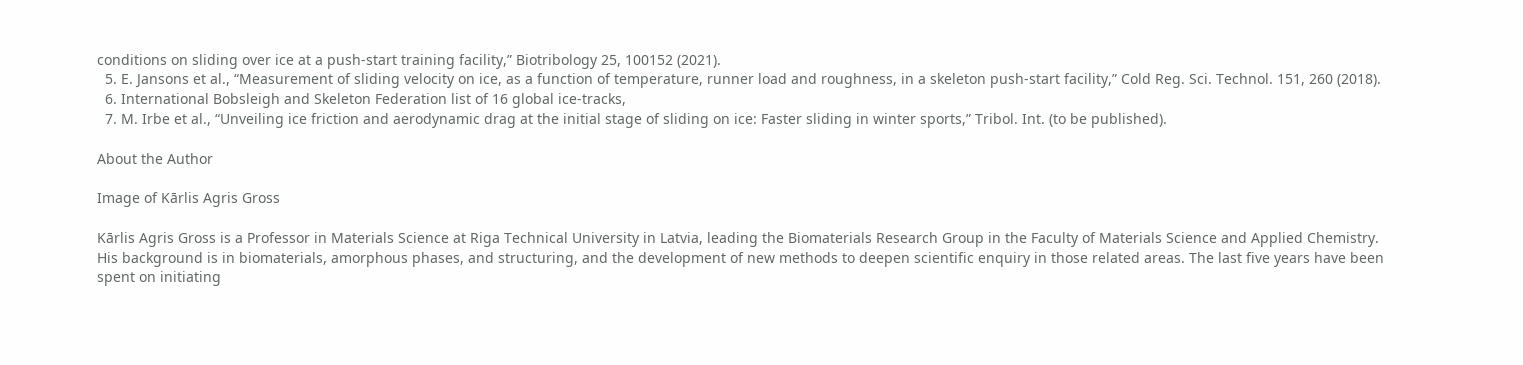conditions on sliding over ice at a push-start training facility,” Biotribology 25, 100152 (2021).
  5. E. Jansons et al., “Measurement of sliding velocity on ice, as a function of temperature, runner load and roughness, in a skeleton push-start facility,” Cold Reg. Sci. Technol. 151, 260 (2018).
  6. International Bobsleigh and Skeleton Federation list of 16 global ice-tracks,
  7. M. Irbe et al., “Unveiling ice friction and aerodynamic drag at the initial stage of sliding on ice: Faster sliding in winter sports,” Tribol. Int. (to be published).

About the Author

Image of Kārlis Agris Gross

Kārlis Agris Gross is a Professor in Materials Science at Riga Technical University in Latvia, leading the Biomaterials Research Group in the Faculty of Materials Science and Applied Chemistry. His background is in biomaterials, amorphous phases, and structuring, and the development of new methods to deepen scientific enquiry in those related areas. The last five years have been spent on initiating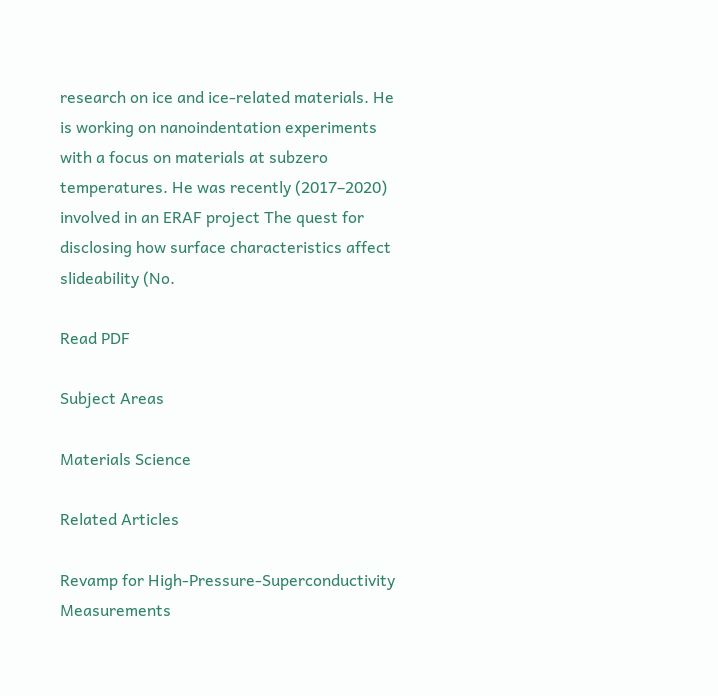research on ice and ice-related materials. He is working on nanoindentation experiments with a focus on materials at subzero temperatures. He was recently (2017–2020) involved in an ERAF project The quest for disclosing how surface characteristics affect slideability (No.

Read PDF

Subject Areas

Materials Science

Related Articles

Revamp for High-Pressure-Superconductivity Measurements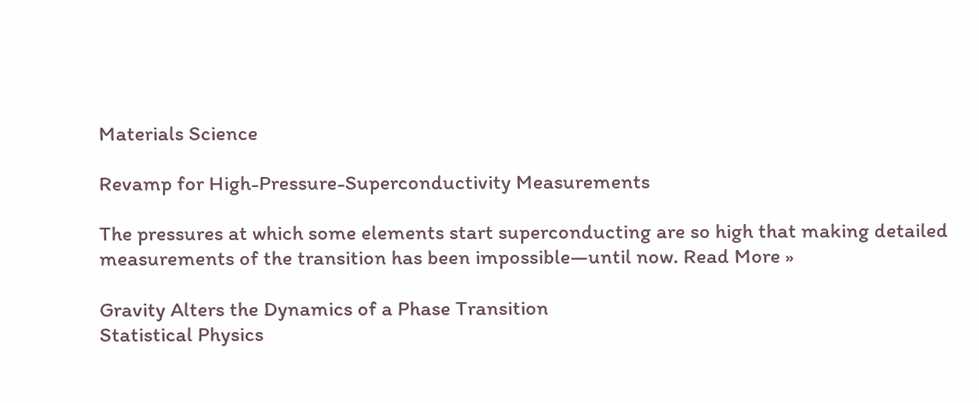Materials Science

Revamp for High-Pressure-Superconductivity Measurements

The pressures at which some elements start superconducting are so high that making detailed measurements of the transition has been impossible—until now. Read More »

Gravity Alters the Dynamics of a Phase Transition
Statistical Physics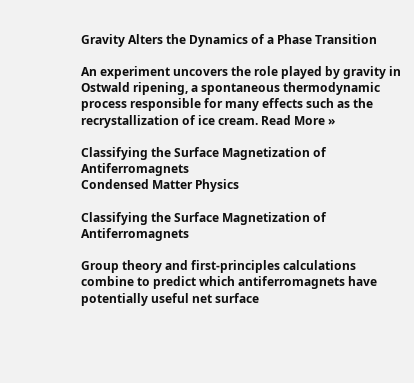Gravity Alters the Dynamics of a Phase Transition

An experiment uncovers the role played by gravity in Ostwald ripening, a spontaneous thermodynamic process responsible for many effects such as the recrystallization of ice cream. Read More »

Classifying the Surface Magnetization of Antiferromagnets
Condensed Matter Physics

Classifying the Surface Magnetization of Antiferromagnets

Group theory and first-principles calculations combine to predict which antiferromagnets have potentially useful net surface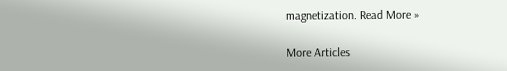magnetization. Read More »

More Articles